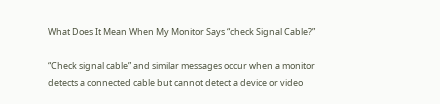What Does It Mean When My Monitor Says “check Signal Cable?”

“Check signal cable” and similar messages occur when a monitor detects a connected cable but cannot detect a device or video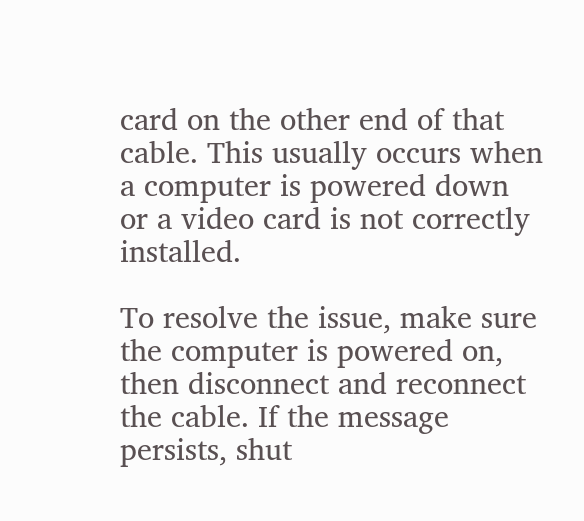card on the other end of that cable. This usually occurs when a computer is powered down or a video card is not correctly installed.

To resolve the issue, make sure the computer is powered on, then disconnect and reconnect the cable. If the message persists, shut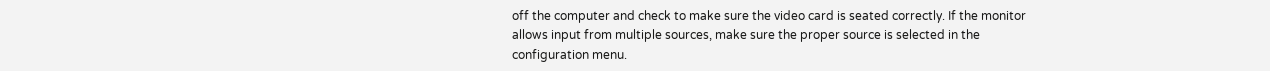off the computer and check to make sure the video card is seated correctly. If the monitor allows input from multiple sources, make sure the proper source is selected in the configuration menu.